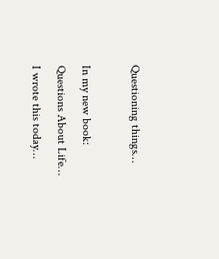Questioning things…

In my new book: Questions About Life…  I wrote this today…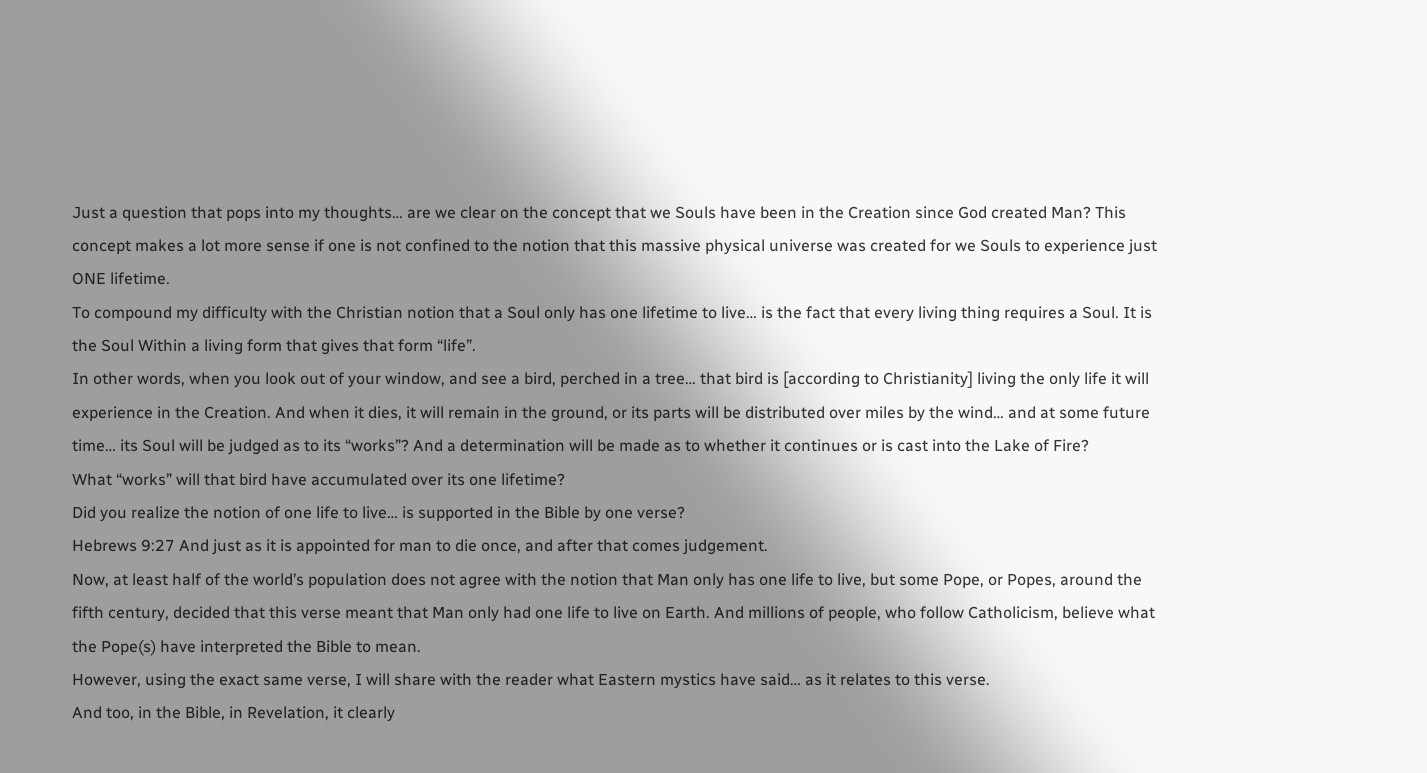Just a question that pops into my thoughts… are we clear on the concept that we Souls have been in the Creation since God created Man? This concept makes a lot more sense if one is not confined to the notion that this massive physical universe was created for we Souls to experience just ONE lifetime.
To compound my difficulty with the Christian notion that a Soul only has one lifetime to live… is the fact that every living thing requires a Soul. It is the Soul Within a living form that gives that form “life”.
In other words, when you look out of your window, and see a bird, perched in a tree… that bird is [according to Christianity] living the only life it will experience in the Creation. And when it dies, it will remain in the ground, or its parts will be distributed over miles by the wind… and at some future time… its Soul will be judged as to its “works”? And a determination will be made as to whether it continues or is cast into the Lake of Fire?
What “works” will that bird have accumulated over its one lifetime?
Did you realize the notion of one life to live… is supported in the Bible by one verse?
Hebrews 9:27 And just as it is appointed for man to die once, and after that comes judgement.
Now, at least half of the world’s population does not agree with the notion that Man only has one life to live, but some Pope, or Popes, around the fifth century, decided that this verse meant that Man only had one life to live on Earth. And millions of people, who follow Catholicism, believe what the Pope(s) have interpreted the Bible to mean.
However, using the exact same verse, I will share with the reader what Eastern mystics have said… as it relates to this verse.
And too, in the Bible, in Revelation, it clearly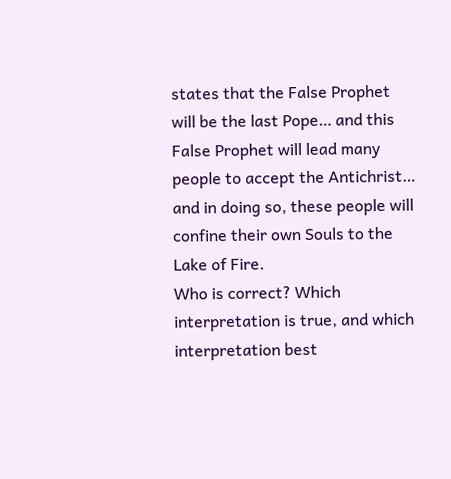states that the False Prophet will be the last Pope… and this False Prophet will lead many people to accept the Antichrist… and in doing so, these people will confine their own Souls to the Lake of Fire.
Who is correct? Which interpretation is true, and which interpretation best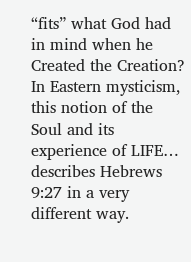“fits” what God had in mind when he Created the Creation?
In Eastern mysticism, this notion of the Soul and its experience of LIFE… describes Hebrews 9:27 in a very different way.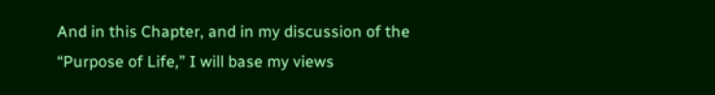And in this Chapter, and in my discussion of the “Purpose of Life,” I will base my views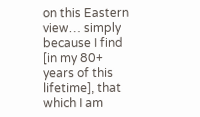on this Eastern view… simply because I find [in my 80+ years of this lifetime], that which I am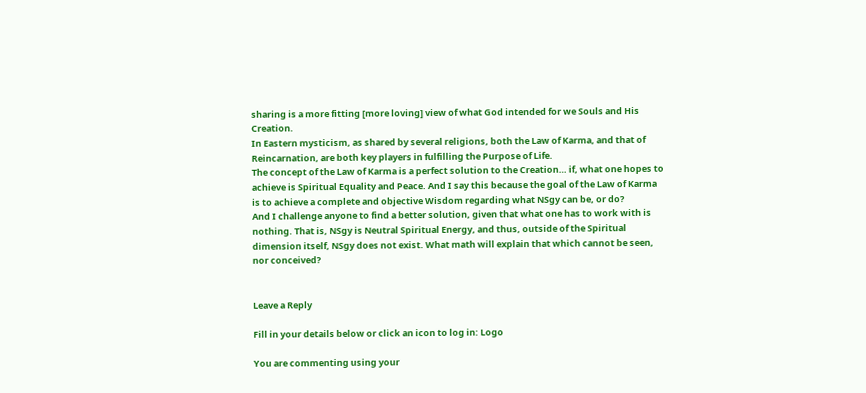sharing is a more fitting [more loving] view of what God intended for we Souls and His Creation.
In Eastern mysticism, as shared by several religions, both the Law of Karma, and that of Reincarnation, are both key players in fulfilling the Purpose of Life.
The concept of the Law of Karma is a perfect solution to the Creation… if, what one hopes to achieve is Spiritual Equality and Peace. And I say this because the goal of the Law of Karma is to achieve a complete and objective Wisdom regarding what NSgy can be, or do?
And I challenge anyone to find a better solution, given that what one has to work with is nothing. That is, NSgy is Neutral Spiritual Energy, and thus, outside of the Spiritual dimension itself, NSgy does not exist. What math will explain that which cannot be seen, nor conceived?


Leave a Reply

Fill in your details below or click an icon to log in: Logo

You are commenting using your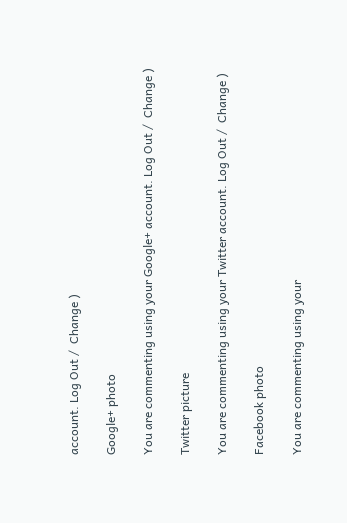account. Log Out /  Change )

Google+ photo

You are commenting using your Google+ account. Log Out /  Change )

Twitter picture

You are commenting using your Twitter account. Log Out /  Change )

Facebook photo

You are commenting using your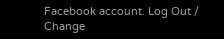Facebook account. Log Out /  Change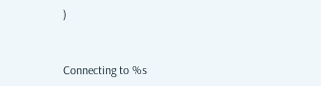)


Connecting to %s